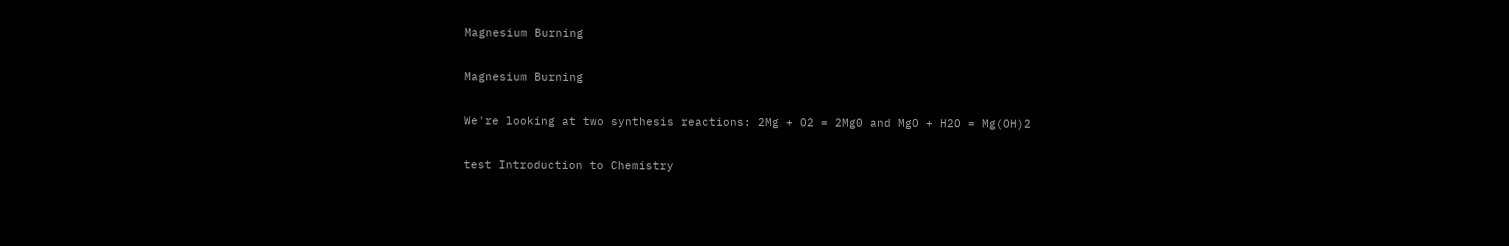Magnesium Burning

Magnesium Burning

We're looking at two synthesis reactions: 2Mg + O2 = 2Mg0 and MgO + H2O = Mg(OH)2

test Introduction to Chemistry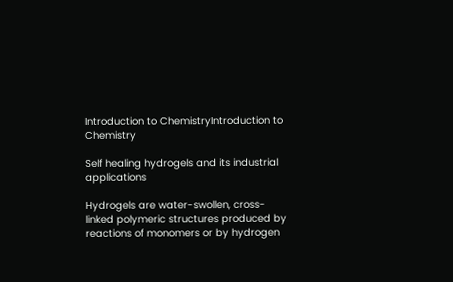Introduction to ChemistryIntroduction to Chemistry

Self healing hydrogels and its industrial applications

Hydrogels are water-swollen, cross-linked polymeric structures produced by reactions of monomers or by hydrogen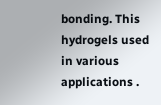bonding. This hydrogels used in various applications .